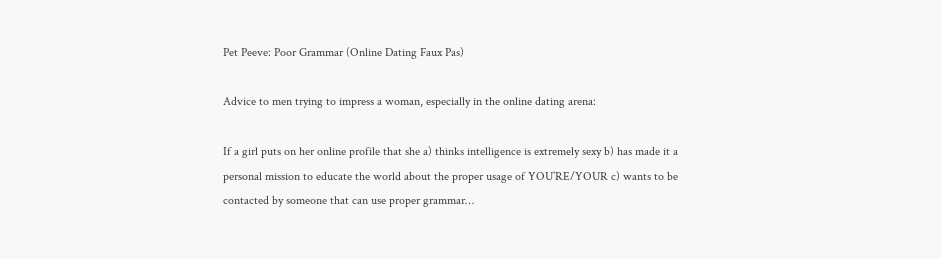Pet Peeve: Poor Grammar (Online Dating Faux Pas)

Advice to men trying to impress a woman, especially in the online dating arena:

If a girl puts on her online profile that she a) thinks intelligence is extremely sexy b) has made it a personal mission to educate the world about the proper usage of YOU’RE/YOUR c) wants to be contacted by someone that can use proper grammar…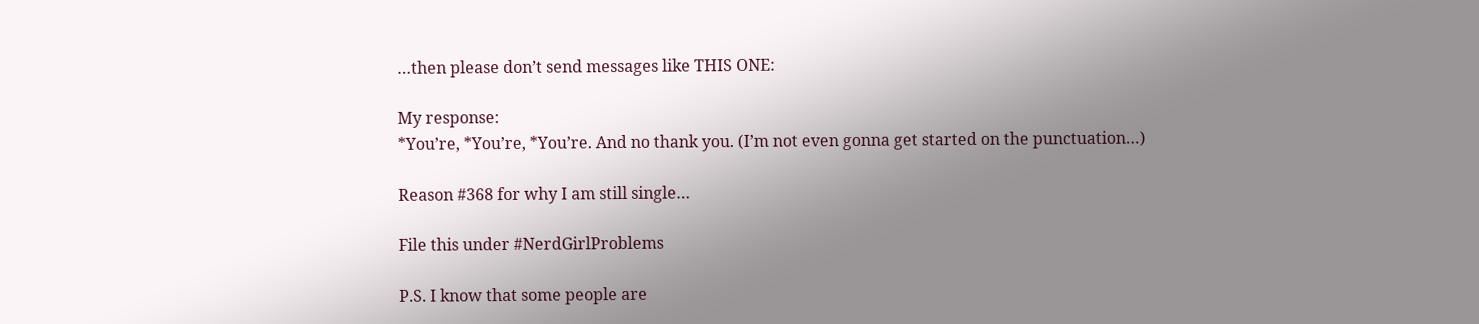…then please don’t send messages like THIS ONE:

My response:
*You’re, *You’re, *You’re. And no thank you. (I’m not even gonna get started on the punctuation…)

Reason #368 for why I am still single…

File this under #NerdGirlProblems

P.S. I know that some people are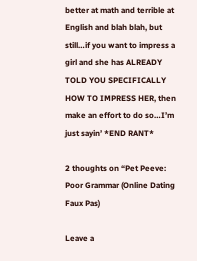better at math and terrible at English and blah blah, but still…if you want to impress a girl and she has ALREADY TOLD YOU SPECIFICALLY HOW TO IMPRESS HER, then make an effort to do so…I’m just sayin’ *END RANT*

2 thoughts on “Pet Peeve: Poor Grammar (Online Dating Faux Pas)

Leave a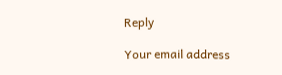Reply

Your email address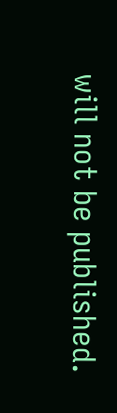will not be published.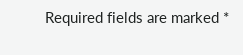Required fields are marked *